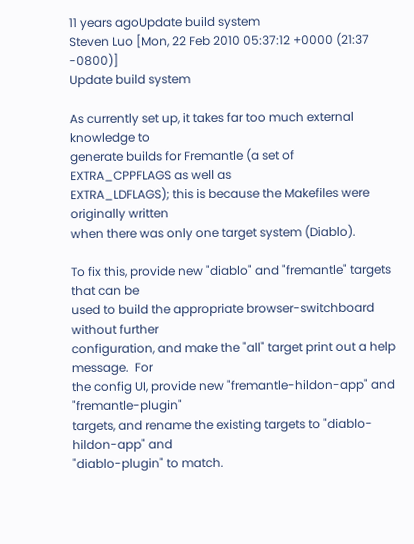11 years agoUpdate build system
Steven Luo [Mon, 22 Feb 2010 05:37:12 +0000 (21:37 -0800)]
Update build system

As currently set up, it takes far too much external knowledge to
generate builds for Fremantle (a set of EXTRA_CPPFLAGS as well as
EXTRA_LDFLAGS); this is because the Makefiles were originally written
when there was only one target system (Diablo).

To fix this, provide new "diablo" and "fremantle" targets that can be
used to build the appropriate browser-switchboard without further
configuration, and make the "all" target print out a help message.  For
the config UI, provide new "fremantle-hildon-app" and "fremantle-plugin"
targets, and rename the existing targets to "diablo-hildon-app" and
"diablo-plugin" to match.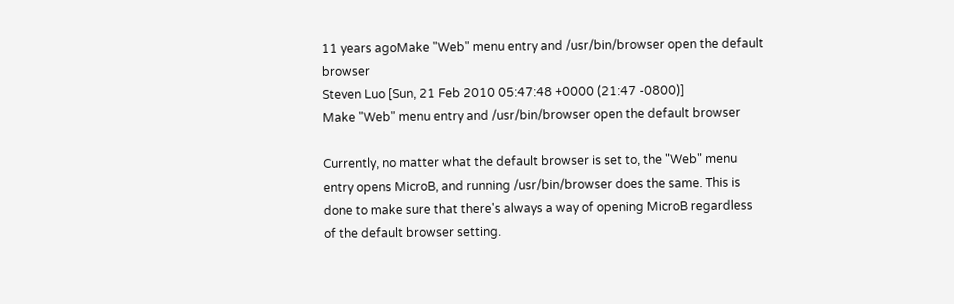11 years agoMake "Web" menu entry and /usr/bin/browser open the default browser
Steven Luo [Sun, 21 Feb 2010 05:47:48 +0000 (21:47 -0800)]
Make "Web" menu entry and /usr/bin/browser open the default browser

Currently, no matter what the default browser is set to, the "Web" menu
entry opens MicroB, and running /usr/bin/browser does the same. This is
done to make sure that there's always a way of opening MicroB regardless
of the default browser setting.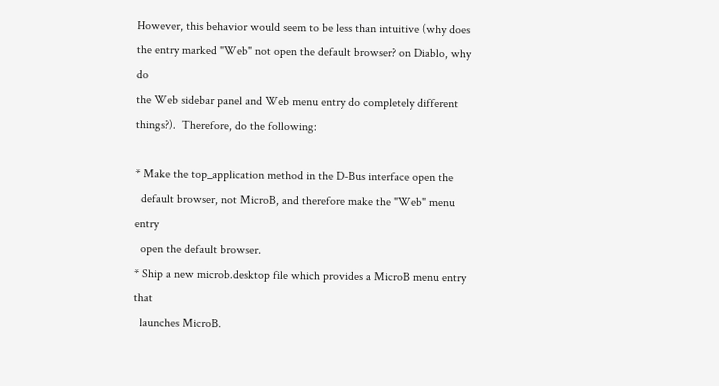However, this behavior would seem to be less than intuitive (why does
the entry marked "Web" not open the default browser? on Diablo, why do
the Web sidebar panel and Web menu entry do completely different
things?).  Therefore, do the following:

* Make the top_application method in the D-Bus interface open the
  default browser, not MicroB, and therefore make the "Web" menu entry
  open the default browser.
* Ship a new microb.desktop file which provides a MicroB menu entry that
  launches MicroB.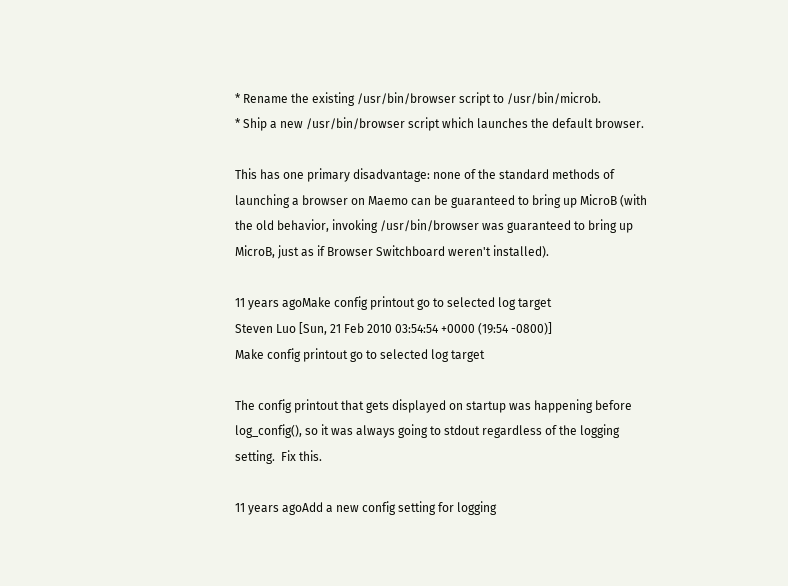* Rename the existing /usr/bin/browser script to /usr/bin/microb.
* Ship a new /usr/bin/browser script which launches the default browser.

This has one primary disadvantage: none of the standard methods of
launching a browser on Maemo can be guaranteed to bring up MicroB (with
the old behavior, invoking /usr/bin/browser was guaranteed to bring up
MicroB, just as if Browser Switchboard weren't installed).

11 years agoMake config printout go to selected log target
Steven Luo [Sun, 21 Feb 2010 03:54:54 +0000 (19:54 -0800)]
Make config printout go to selected log target

The config printout that gets displayed on startup was happening before
log_config(), so it was always going to stdout regardless of the logging
setting.  Fix this.

11 years agoAdd a new config setting for logging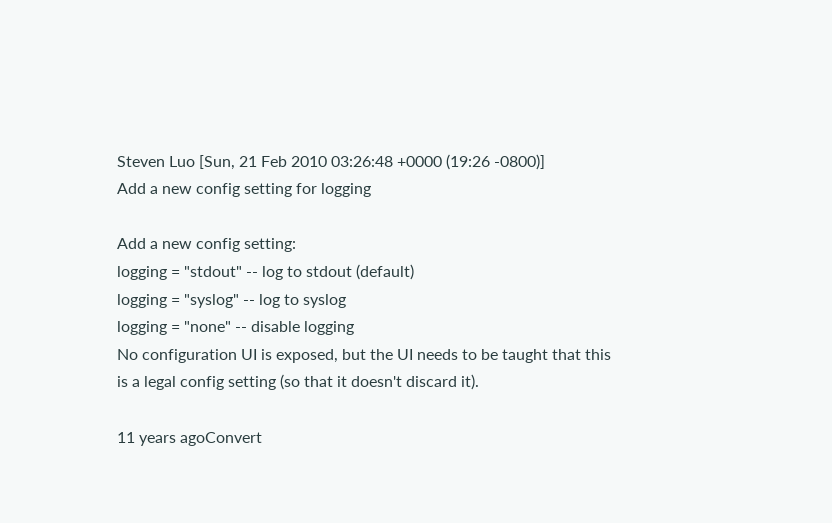Steven Luo [Sun, 21 Feb 2010 03:26:48 +0000 (19:26 -0800)]
Add a new config setting for logging

Add a new config setting:
logging = "stdout" -- log to stdout (default)
logging = "syslog" -- log to syslog
logging = "none" -- disable logging
No configuration UI is exposed, but the UI needs to be taught that this
is a legal config setting (so that it doesn't discard it).

11 years agoConvert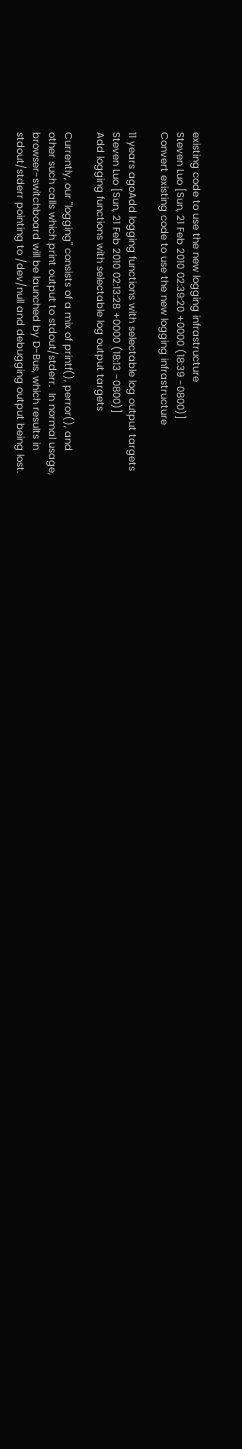existing code to use the new logging infrastructure
Steven Luo [Sun, 21 Feb 2010 02:39:20 +0000 (18:39 -0800)]
Convert existing code to use the new logging infrastructure

11 years agoAdd logging functions with selectable log output targets
Steven Luo [Sun, 21 Feb 2010 02:13:28 +0000 (18:13 -0800)]
Add logging functions with selectable log output targets

Currently, our "logging" consists of a mix of printf(), perror(), and
other such calls which print output to stdout/stderr.  In normal usage,
browser-switchboard will be launched by D-Bus, which results in
stdout/stderr pointing to /dev/null and debugging output being lost.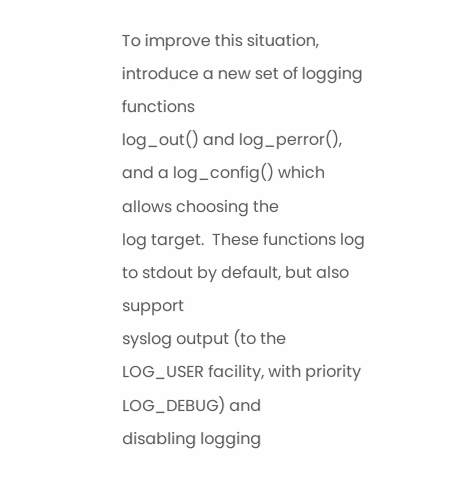To improve this situation, introduce a new set of logging functions
log_out() and log_perror(), and a log_config() which allows choosing the
log target.  These functions log to stdout by default, but also support
syslog output (to the LOG_USER facility, with priority LOG_DEBUG) and
disabling logging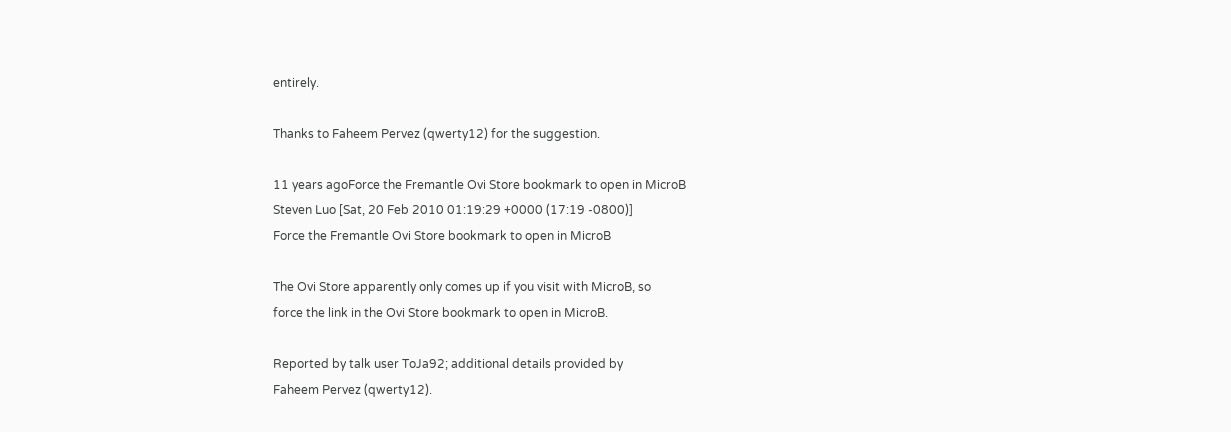entirely.

Thanks to Faheem Pervez (qwerty12) for the suggestion.

11 years agoForce the Fremantle Ovi Store bookmark to open in MicroB
Steven Luo [Sat, 20 Feb 2010 01:19:29 +0000 (17:19 -0800)]
Force the Fremantle Ovi Store bookmark to open in MicroB

The Ovi Store apparently only comes up if you visit with MicroB, so
force the link in the Ovi Store bookmark to open in MicroB.

Reported by talk user ToJa92; additional details provided by
Faheem Pervez (qwerty12).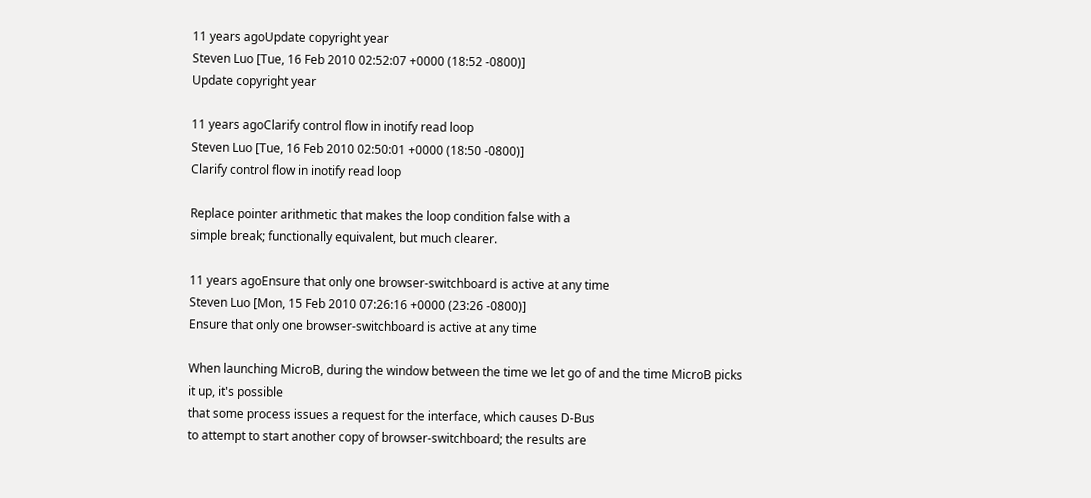11 years agoUpdate copyright year
Steven Luo [Tue, 16 Feb 2010 02:52:07 +0000 (18:52 -0800)]
Update copyright year

11 years agoClarify control flow in inotify read loop
Steven Luo [Tue, 16 Feb 2010 02:50:01 +0000 (18:50 -0800)]
Clarify control flow in inotify read loop

Replace pointer arithmetic that makes the loop condition false with a
simple break; functionally equivalent, but much clearer.

11 years agoEnsure that only one browser-switchboard is active at any time
Steven Luo [Mon, 15 Feb 2010 07:26:16 +0000 (23:26 -0800)]
Ensure that only one browser-switchboard is active at any time

When launching MicroB, during the window between the time we let go of and the time MicroB picks it up, it's possible
that some process issues a request for the interface, which causes D-Bus
to attempt to start another copy of browser-switchboard; the results are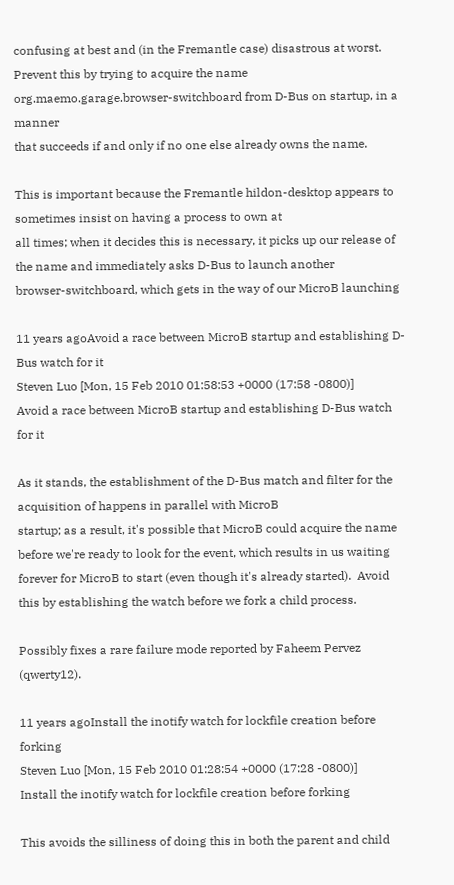confusing at best and (in the Fremantle case) disastrous at worst.
Prevent this by trying to acquire the name
org.maemo.garage.browser-switchboard from D-Bus on startup, in a manner
that succeeds if and only if no one else already owns the name.

This is important because the Fremantle hildon-desktop appears to
sometimes insist on having a process to own at
all times; when it decides this is necessary, it picks up our release of
the name and immediately asks D-Bus to launch another
browser-switchboard, which gets in the way of our MicroB launching

11 years agoAvoid a race between MicroB startup and establishing D-Bus watch for it
Steven Luo [Mon, 15 Feb 2010 01:58:53 +0000 (17:58 -0800)]
Avoid a race between MicroB startup and establishing D-Bus watch for it

As it stands, the establishment of the D-Bus match and filter for the
acquisition of happens in parallel with MicroB
startup; as a result, it's possible that MicroB could acquire the name
before we're ready to look for the event, which results in us waiting
forever for MicroB to start (even though it's already started).  Avoid
this by establishing the watch before we fork a child process.

Possibly fixes a rare failure mode reported by Faheem Pervez (qwerty12).

11 years agoInstall the inotify watch for lockfile creation before forking
Steven Luo [Mon, 15 Feb 2010 01:28:54 +0000 (17:28 -0800)]
Install the inotify watch for lockfile creation before forking

This avoids the silliness of doing this in both the parent and child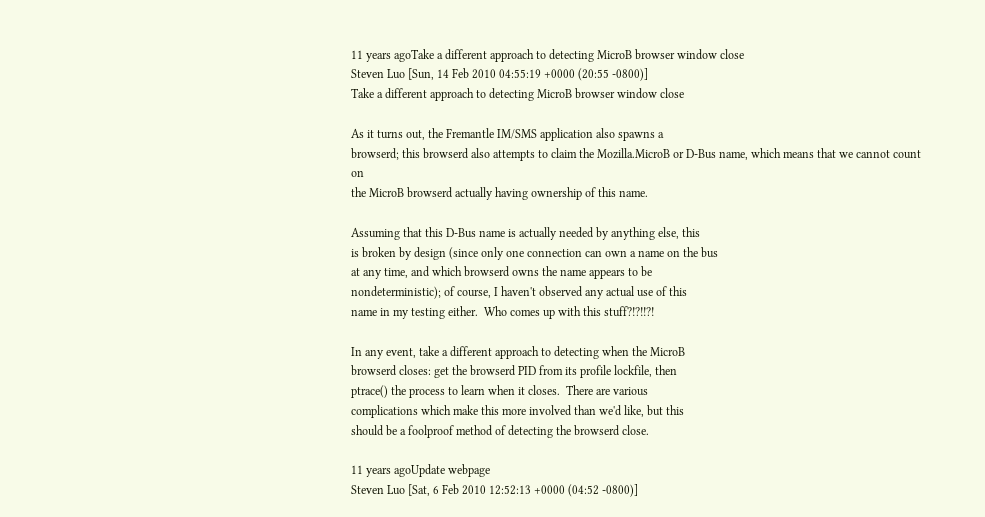11 years agoTake a different approach to detecting MicroB browser window close
Steven Luo [Sun, 14 Feb 2010 04:55:19 +0000 (20:55 -0800)]
Take a different approach to detecting MicroB browser window close

As it turns out, the Fremantle IM/SMS application also spawns a
browserd; this browserd also attempts to claim the Mozilla.MicroB or D-Bus name, which means that we cannot count on
the MicroB browserd actually having ownership of this name.

Assuming that this D-Bus name is actually needed by anything else, this
is broken by design (since only one connection can own a name on the bus
at any time, and which browserd owns the name appears to be
nondeterministic); of course, I haven't observed any actual use of this
name in my testing either.  Who comes up with this stuff?!?!!?!

In any event, take a different approach to detecting when the MicroB
browserd closes: get the browserd PID from its profile lockfile, then
ptrace() the process to learn when it closes.  There are various
complications which make this more involved than we'd like, but this
should be a foolproof method of detecting the browserd close.

11 years agoUpdate webpage
Steven Luo [Sat, 6 Feb 2010 12:52:13 +0000 (04:52 -0800)]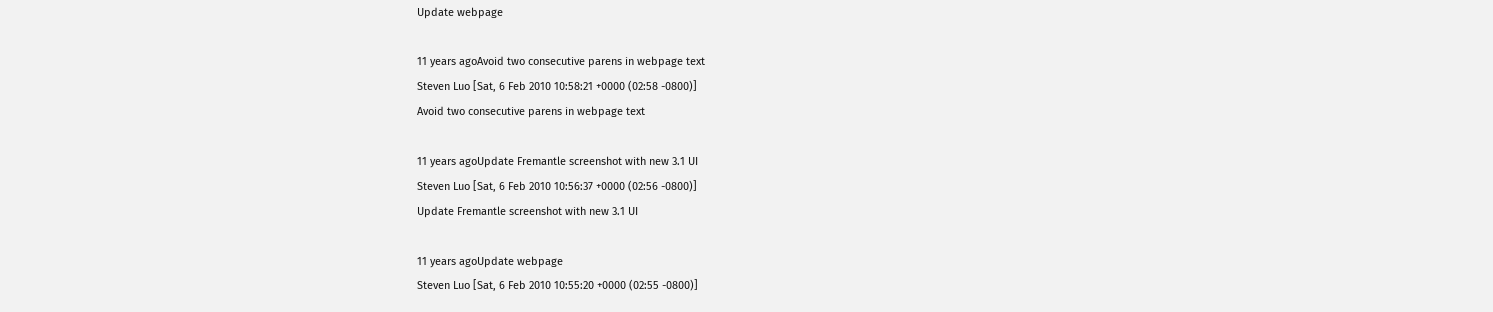Update webpage

11 years agoAvoid two consecutive parens in webpage text
Steven Luo [Sat, 6 Feb 2010 10:58:21 +0000 (02:58 -0800)]
Avoid two consecutive parens in webpage text

11 years agoUpdate Fremantle screenshot with new 3.1 UI
Steven Luo [Sat, 6 Feb 2010 10:56:37 +0000 (02:56 -0800)]
Update Fremantle screenshot with new 3.1 UI

11 years agoUpdate webpage
Steven Luo [Sat, 6 Feb 2010 10:55:20 +0000 (02:55 -0800)]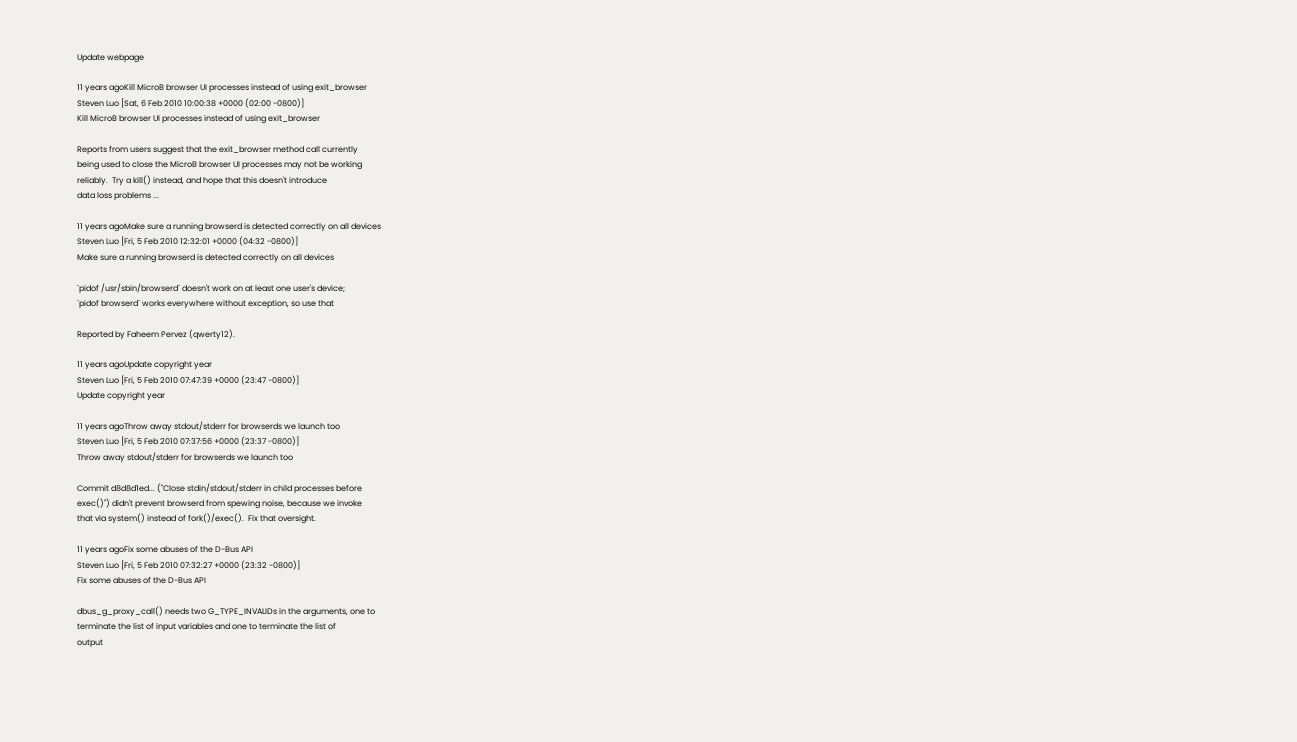Update webpage

11 years agoKill MicroB browser UI processes instead of using exit_browser
Steven Luo [Sat, 6 Feb 2010 10:00:38 +0000 (02:00 -0800)]
Kill MicroB browser UI processes instead of using exit_browser

Reports from users suggest that the exit_browser method call currently
being used to close the MicroB browser UI processes may not be working
reliably.  Try a kill() instead, and hope that this doesn't introduce
data loss problems ...

11 years agoMake sure a running browserd is detected correctly on all devices
Steven Luo [Fri, 5 Feb 2010 12:32:01 +0000 (04:32 -0800)]
Make sure a running browserd is detected correctly on all devices

`pidof /usr/sbin/browserd` doesn't work on at least one user's device;
`pidof browserd` works everywhere without exception, so use that

Reported by Faheem Pervez (qwerty12).

11 years agoUpdate copyright year
Steven Luo [Fri, 5 Feb 2010 07:47:39 +0000 (23:47 -0800)]
Update copyright year

11 years agoThrow away stdout/stderr for browserds we launch too
Steven Luo [Fri, 5 Feb 2010 07:37:56 +0000 (23:37 -0800)]
Throw away stdout/stderr for browserds we launch too

Commit d8d8d1ed... ("Close stdin/stdout/stderr in child processes before
exec()") didn't prevent browserd from spewing noise, because we invoke
that via system() instead of fork()/exec().  Fix that oversight.

11 years agoFix some abuses of the D-Bus API
Steven Luo [Fri, 5 Feb 2010 07:32:27 +0000 (23:32 -0800)]
Fix some abuses of the D-Bus API

dbus_g_proxy_call() needs two G_TYPE_INVALIDs in the arguments, one to
terminate the list of input variables and one to terminate the list of
output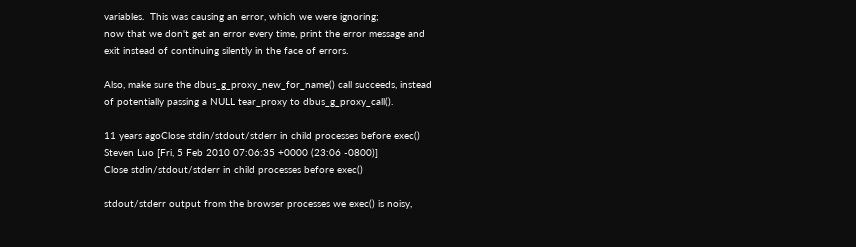variables.  This was causing an error, which we were ignoring;
now that we don't get an error every time, print the error message and
exit instead of continuing silently in the face of errors.

Also, make sure the dbus_g_proxy_new_for_name() call succeeds, instead
of potentially passing a NULL tear_proxy to dbus_g_proxy_call().

11 years agoClose stdin/stdout/stderr in child processes before exec()
Steven Luo [Fri, 5 Feb 2010 07:06:35 +0000 (23:06 -0800)]
Close stdin/stdout/stderr in child processes before exec()

stdout/stderr output from the browser processes we exec() is noisy,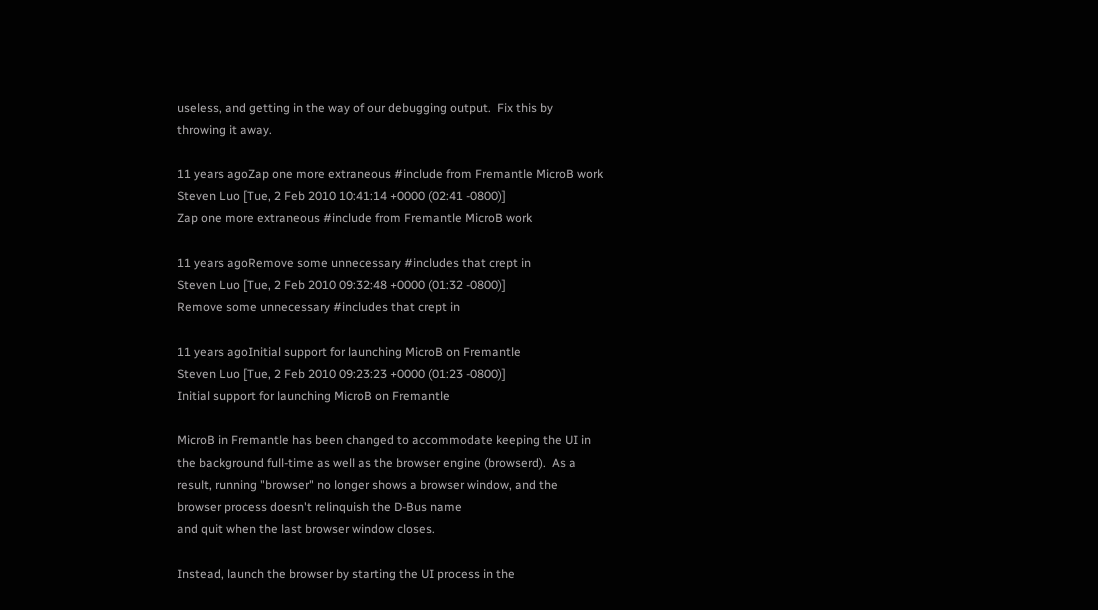useless, and getting in the way of our debugging output.  Fix this by
throwing it away.

11 years agoZap one more extraneous #include from Fremantle MicroB work
Steven Luo [Tue, 2 Feb 2010 10:41:14 +0000 (02:41 -0800)]
Zap one more extraneous #include from Fremantle MicroB work

11 years agoRemove some unnecessary #includes that crept in
Steven Luo [Tue, 2 Feb 2010 09:32:48 +0000 (01:32 -0800)]
Remove some unnecessary #includes that crept in

11 years agoInitial support for launching MicroB on Fremantle
Steven Luo [Tue, 2 Feb 2010 09:23:23 +0000 (01:23 -0800)]
Initial support for launching MicroB on Fremantle

MicroB in Fremantle has been changed to accommodate keeping the UI in
the background full-time as well as the browser engine (browserd).  As a
result, running "browser" no longer shows a browser window, and the
browser process doesn't relinquish the D-Bus name
and quit when the last browser window closes.

Instead, launch the browser by starting the UI process in the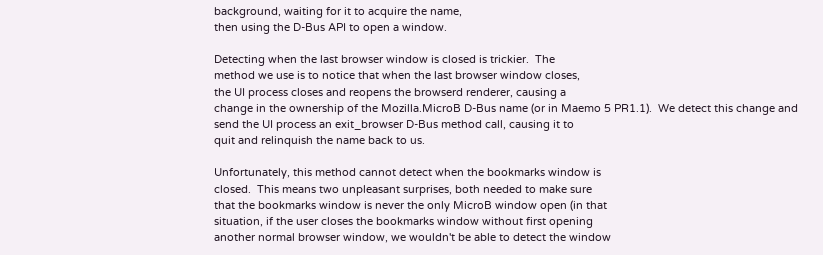background, waiting for it to acquire the name,
then using the D-Bus API to open a window.

Detecting when the last browser window is closed is trickier.  The
method we use is to notice that when the last browser window closes,
the UI process closes and reopens the browserd renderer, causing a
change in the ownership of the Mozilla.MicroB D-Bus name (or in Maemo 5 PR1.1).  We detect this change and
send the UI process an exit_browser D-Bus method call, causing it to
quit and relinquish the name back to us.

Unfortunately, this method cannot detect when the bookmarks window is
closed.  This means two unpleasant surprises, both needed to make sure
that the bookmarks window is never the only MicroB window open (in that
situation, if the user closes the bookmarks window without first opening
another normal browser window, we wouldn't be able to detect the window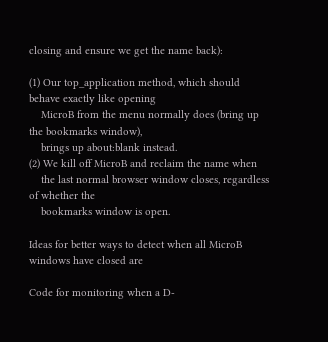closing and ensure we get the name back):

(1) Our top_application method, which should behave exactly like opening
    MicroB from the menu normally does (bring up the bookmarks window),
    brings up about:blank instead.
(2) We kill off MicroB and reclaim the name when
    the last normal browser window closes, regardless of whether the
    bookmarks window is open.

Ideas for better ways to detect when all MicroB windows have closed are

Code for monitoring when a D-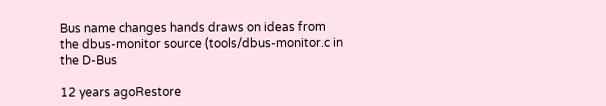Bus name changes hands draws on ideas from
the dbus-monitor source (tools/dbus-monitor.c in the D-Bus

12 years agoRestore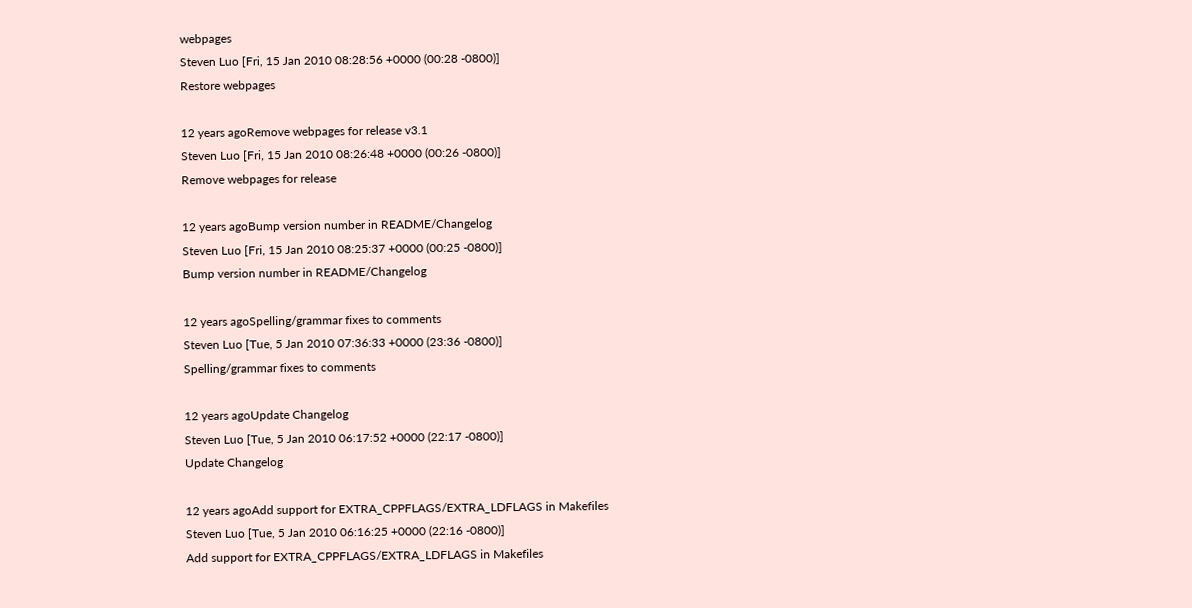webpages
Steven Luo [Fri, 15 Jan 2010 08:28:56 +0000 (00:28 -0800)]
Restore webpages

12 years agoRemove webpages for release v3.1
Steven Luo [Fri, 15 Jan 2010 08:26:48 +0000 (00:26 -0800)]
Remove webpages for release

12 years agoBump version number in README/Changelog
Steven Luo [Fri, 15 Jan 2010 08:25:37 +0000 (00:25 -0800)]
Bump version number in README/Changelog

12 years agoSpelling/grammar fixes to comments
Steven Luo [Tue, 5 Jan 2010 07:36:33 +0000 (23:36 -0800)]
Spelling/grammar fixes to comments

12 years agoUpdate Changelog
Steven Luo [Tue, 5 Jan 2010 06:17:52 +0000 (22:17 -0800)]
Update Changelog

12 years agoAdd support for EXTRA_CPPFLAGS/EXTRA_LDFLAGS in Makefiles
Steven Luo [Tue, 5 Jan 2010 06:16:25 +0000 (22:16 -0800)]
Add support for EXTRA_CPPFLAGS/EXTRA_LDFLAGS in Makefiles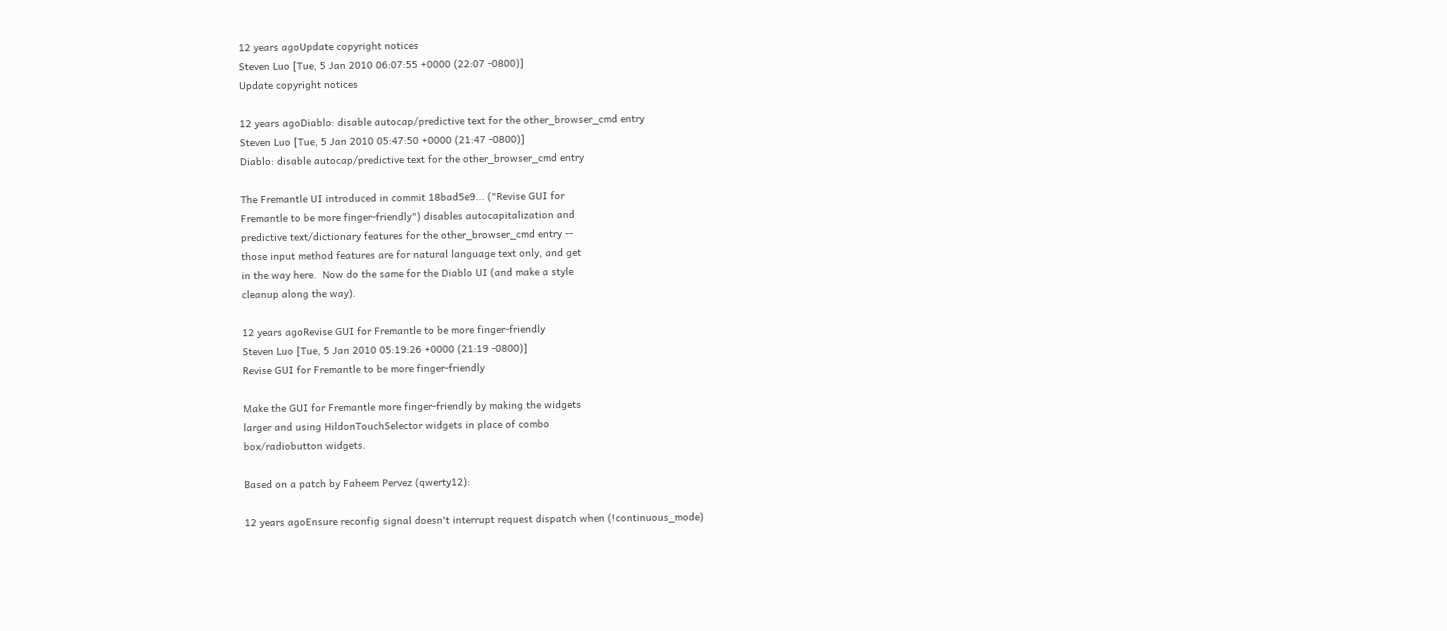12 years agoUpdate copyright notices
Steven Luo [Tue, 5 Jan 2010 06:07:55 +0000 (22:07 -0800)]
Update copyright notices

12 years agoDiablo: disable autocap/predictive text for the other_browser_cmd entry
Steven Luo [Tue, 5 Jan 2010 05:47:50 +0000 (21:47 -0800)]
Diablo: disable autocap/predictive text for the other_browser_cmd entry

The Fremantle UI introduced in commit 18bad5e9... ("Revise GUI for
Fremantle to be more finger-friendly") disables autocapitalization and
predictive text/dictionary features for the other_browser_cmd entry --
those input method features are for natural language text only, and get
in the way here.  Now do the same for the Diablo UI (and make a style
cleanup along the way).

12 years agoRevise GUI for Fremantle to be more finger-friendly
Steven Luo [Tue, 5 Jan 2010 05:19:26 +0000 (21:19 -0800)]
Revise GUI for Fremantle to be more finger-friendly

Make the GUI for Fremantle more finger-friendly by making the widgets
larger and using HildonTouchSelector widgets in place of combo
box/radiobutton widgets.

Based on a patch by Faheem Pervez (qwerty12):

12 years agoEnsure reconfig signal doesn't interrupt request dispatch when (!continuous_mode)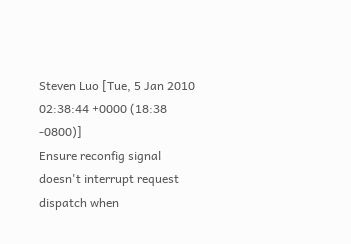Steven Luo [Tue, 5 Jan 2010 02:38:44 +0000 (18:38 -0800)]
Ensure reconfig signal doesn't interrupt request dispatch when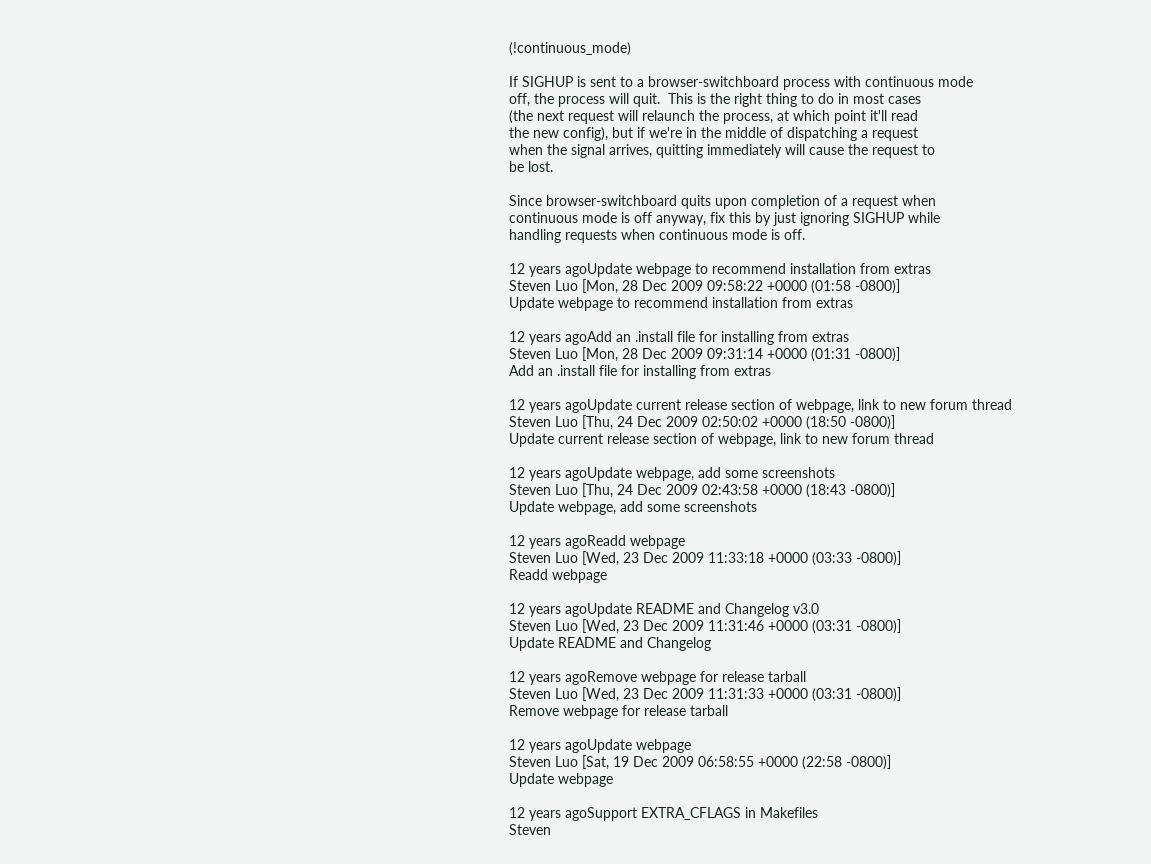(!continuous_mode)

If SIGHUP is sent to a browser-switchboard process with continuous mode
off, the process will quit.  This is the right thing to do in most cases
(the next request will relaunch the process, at which point it'll read
the new config), but if we're in the middle of dispatching a request
when the signal arrives, quitting immediately will cause the request to
be lost.

Since browser-switchboard quits upon completion of a request when
continuous mode is off anyway, fix this by just ignoring SIGHUP while
handling requests when continuous mode is off.

12 years agoUpdate webpage to recommend installation from extras
Steven Luo [Mon, 28 Dec 2009 09:58:22 +0000 (01:58 -0800)]
Update webpage to recommend installation from extras

12 years agoAdd an .install file for installing from extras
Steven Luo [Mon, 28 Dec 2009 09:31:14 +0000 (01:31 -0800)]
Add an .install file for installing from extras

12 years agoUpdate current release section of webpage, link to new forum thread
Steven Luo [Thu, 24 Dec 2009 02:50:02 +0000 (18:50 -0800)]
Update current release section of webpage, link to new forum thread

12 years agoUpdate webpage, add some screenshots
Steven Luo [Thu, 24 Dec 2009 02:43:58 +0000 (18:43 -0800)]
Update webpage, add some screenshots

12 years agoReadd webpage
Steven Luo [Wed, 23 Dec 2009 11:33:18 +0000 (03:33 -0800)]
Readd webpage

12 years agoUpdate README and Changelog v3.0
Steven Luo [Wed, 23 Dec 2009 11:31:46 +0000 (03:31 -0800)]
Update README and Changelog

12 years agoRemove webpage for release tarball
Steven Luo [Wed, 23 Dec 2009 11:31:33 +0000 (03:31 -0800)]
Remove webpage for release tarball

12 years agoUpdate webpage
Steven Luo [Sat, 19 Dec 2009 06:58:55 +0000 (22:58 -0800)]
Update webpage

12 years agoSupport EXTRA_CFLAGS in Makefiles
Steven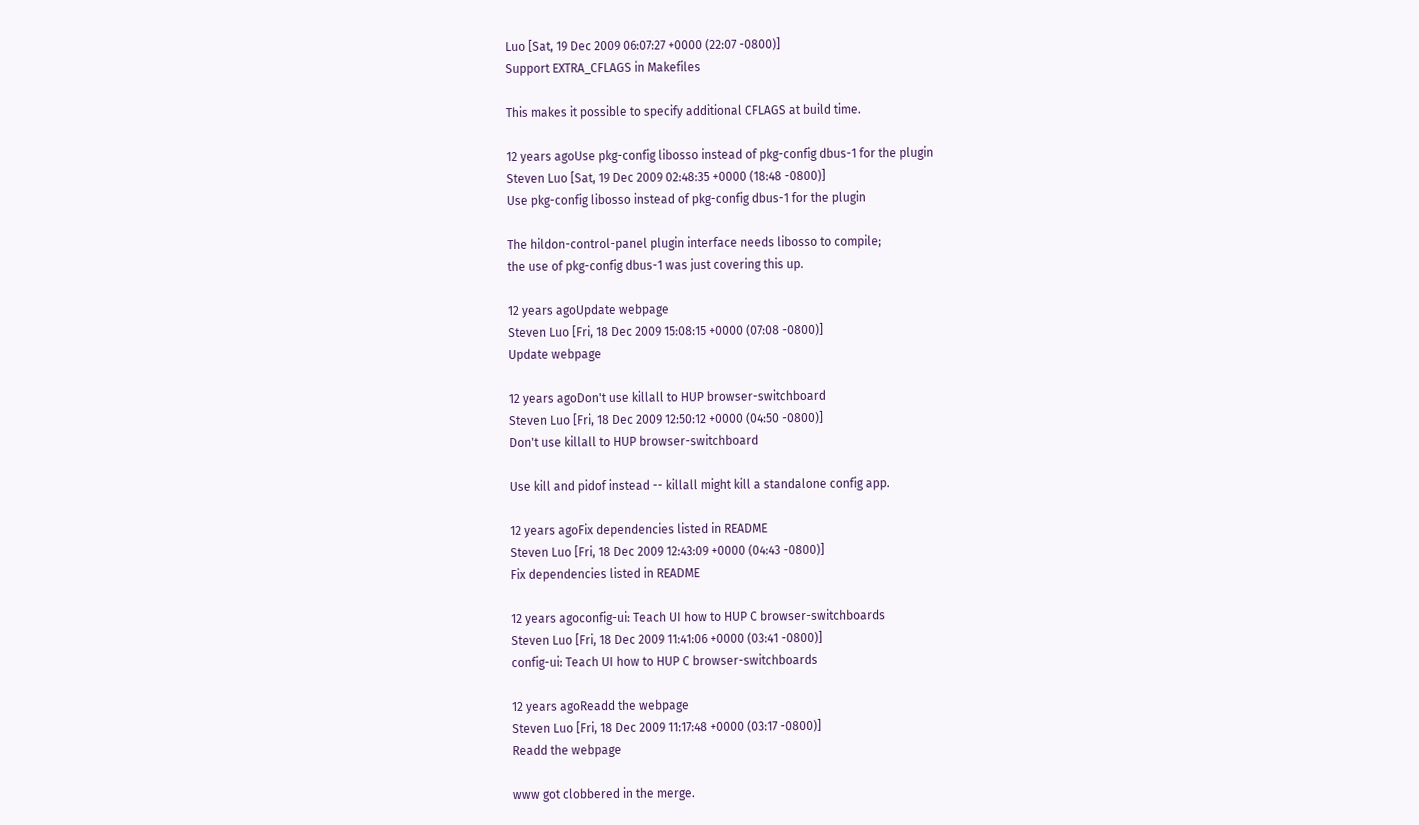Luo [Sat, 19 Dec 2009 06:07:27 +0000 (22:07 -0800)]
Support EXTRA_CFLAGS in Makefiles

This makes it possible to specify additional CFLAGS at build time.

12 years agoUse pkg-config libosso instead of pkg-config dbus-1 for the plugin
Steven Luo [Sat, 19 Dec 2009 02:48:35 +0000 (18:48 -0800)]
Use pkg-config libosso instead of pkg-config dbus-1 for the plugin

The hildon-control-panel plugin interface needs libosso to compile;
the use of pkg-config dbus-1 was just covering this up.

12 years agoUpdate webpage
Steven Luo [Fri, 18 Dec 2009 15:08:15 +0000 (07:08 -0800)]
Update webpage

12 years agoDon't use killall to HUP browser-switchboard
Steven Luo [Fri, 18 Dec 2009 12:50:12 +0000 (04:50 -0800)]
Don't use killall to HUP browser-switchboard

Use kill and pidof instead -- killall might kill a standalone config app.

12 years agoFix dependencies listed in README
Steven Luo [Fri, 18 Dec 2009 12:43:09 +0000 (04:43 -0800)]
Fix dependencies listed in README

12 years agoconfig-ui: Teach UI how to HUP C browser-switchboards
Steven Luo [Fri, 18 Dec 2009 11:41:06 +0000 (03:41 -0800)]
config-ui: Teach UI how to HUP C browser-switchboards

12 years agoReadd the webpage
Steven Luo [Fri, 18 Dec 2009 11:17:48 +0000 (03:17 -0800)]
Readd the webpage

www got clobbered in the merge.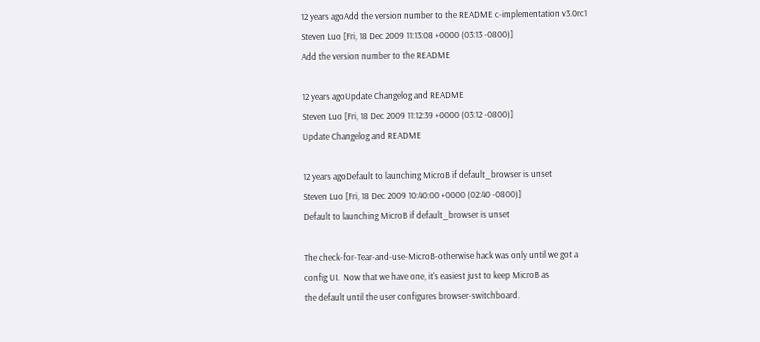12 years agoAdd the version number to the README c-implementation v3.0rc1
Steven Luo [Fri, 18 Dec 2009 11:13:08 +0000 (03:13 -0800)]
Add the version number to the README

12 years agoUpdate Changelog and README
Steven Luo [Fri, 18 Dec 2009 11:12:39 +0000 (03:12 -0800)]
Update Changelog and README

12 years agoDefault to launching MicroB if default_browser is unset
Steven Luo [Fri, 18 Dec 2009 10:40:00 +0000 (02:40 -0800)]
Default to launching MicroB if default_browser is unset

The check-for-Tear-and-use-MicroB-otherwise hack was only until we got a
config UI.  Now that we have one, it's easiest just to keep MicroB as
the default until the user configures browser-switchboard.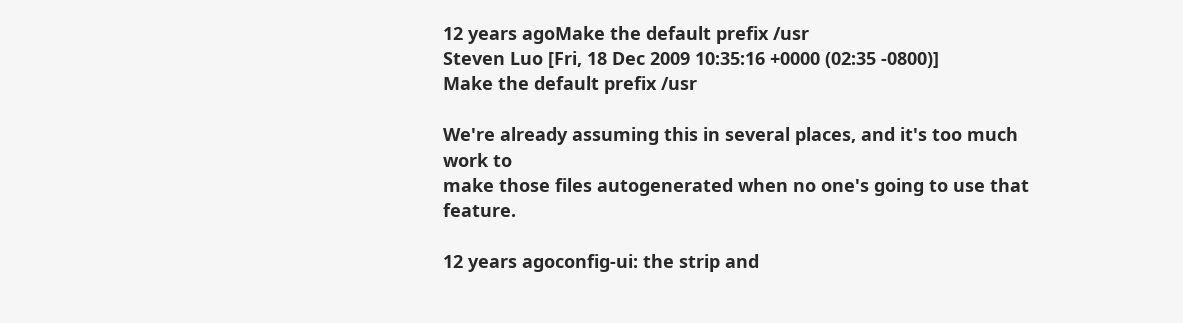12 years agoMake the default prefix /usr
Steven Luo [Fri, 18 Dec 2009 10:35:16 +0000 (02:35 -0800)]
Make the default prefix /usr

We're already assuming this in several places, and it's too much work to
make those files autogenerated when no one's going to use that feature.

12 years agoconfig-ui: the strip and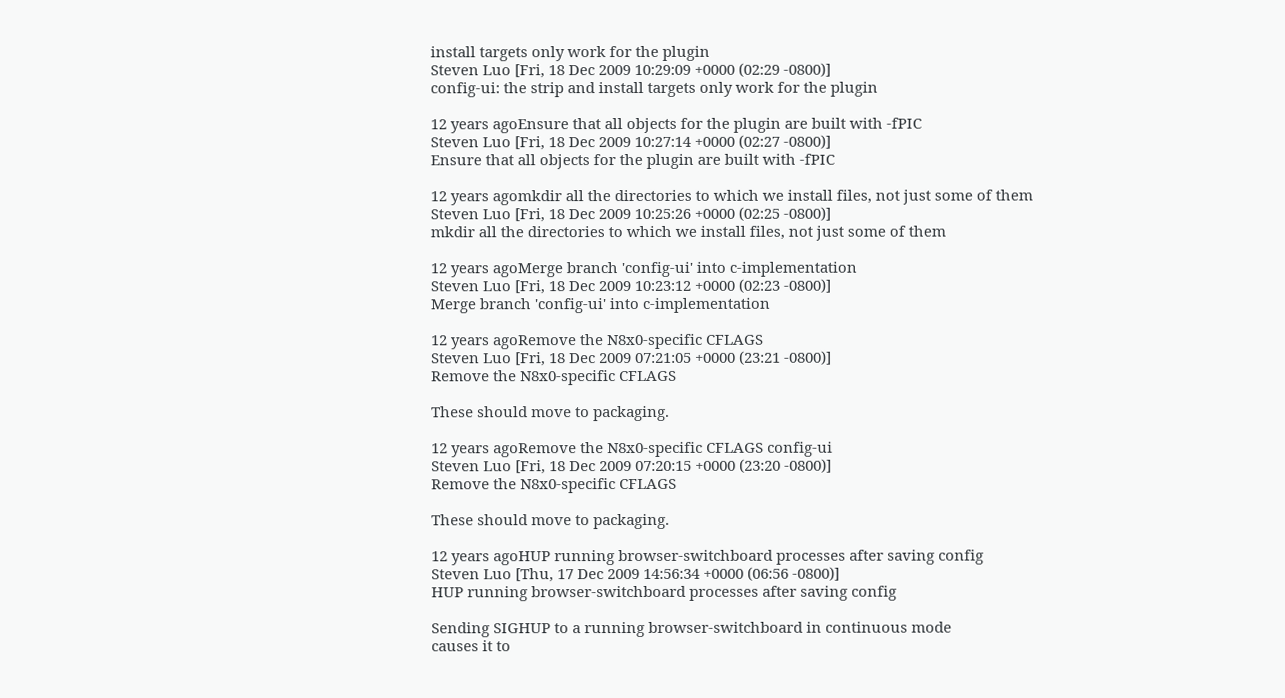install targets only work for the plugin
Steven Luo [Fri, 18 Dec 2009 10:29:09 +0000 (02:29 -0800)]
config-ui: the strip and install targets only work for the plugin

12 years agoEnsure that all objects for the plugin are built with -fPIC
Steven Luo [Fri, 18 Dec 2009 10:27:14 +0000 (02:27 -0800)]
Ensure that all objects for the plugin are built with -fPIC

12 years agomkdir all the directories to which we install files, not just some of them
Steven Luo [Fri, 18 Dec 2009 10:25:26 +0000 (02:25 -0800)]
mkdir all the directories to which we install files, not just some of them

12 years agoMerge branch 'config-ui' into c-implementation
Steven Luo [Fri, 18 Dec 2009 10:23:12 +0000 (02:23 -0800)]
Merge branch 'config-ui' into c-implementation

12 years agoRemove the N8x0-specific CFLAGS
Steven Luo [Fri, 18 Dec 2009 07:21:05 +0000 (23:21 -0800)]
Remove the N8x0-specific CFLAGS

These should move to packaging.

12 years agoRemove the N8x0-specific CFLAGS config-ui
Steven Luo [Fri, 18 Dec 2009 07:20:15 +0000 (23:20 -0800)]
Remove the N8x0-specific CFLAGS

These should move to packaging.

12 years agoHUP running browser-switchboard processes after saving config
Steven Luo [Thu, 17 Dec 2009 14:56:34 +0000 (06:56 -0800)]
HUP running browser-switchboard processes after saving config

Sending SIGHUP to a running browser-switchboard in continuous mode
causes it to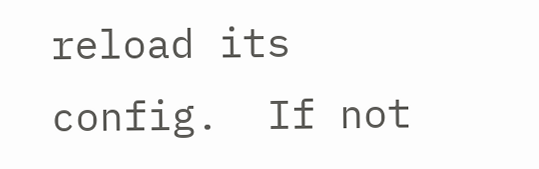reload its config.  If not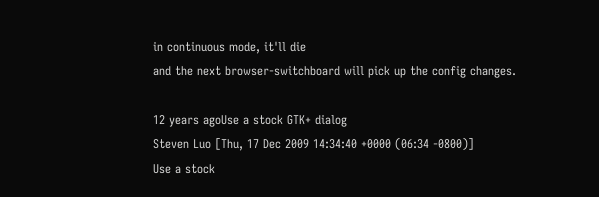in continuous mode, it'll die
and the next browser-switchboard will pick up the config changes.

12 years agoUse a stock GTK+ dialog
Steven Luo [Thu, 17 Dec 2009 14:34:40 +0000 (06:34 -0800)]
Use a stock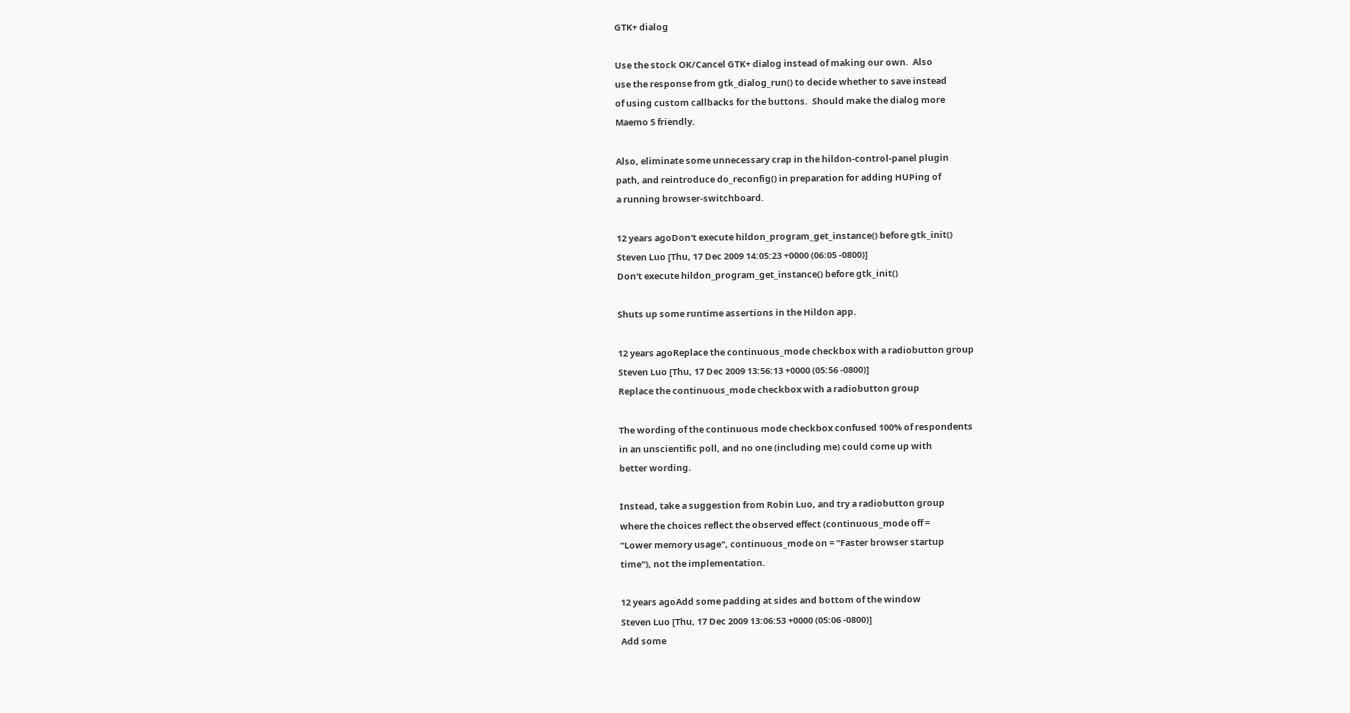GTK+ dialog

Use the stock OK/Cancel GTK+ dialog instead of making our own.  Also
use the response from gtk_dialog_run() to decide whether to save instead
of using custom callbacks for the buttons.  Should make the dialog more
Maemo 5 friendly.

Also, eliminate some unnecessary crap in the hildon-control-panel plugin
path, and reintroduce do_reconfig() in preparation for adding HUPing of
a running browser-switchboard.

12 years agoDon't execute hildon_program_get_instance() before gtk_init()
Steven Luo [Thu, 17 Dec 2009 14:05:23 +0000 (06:05 -0800)]
Don't execute hildon_program_get_instance() before gtk_init()

Shuts up some runtime assertions in the Hildon app.

12 years agoReplace the continuous_mode checkbox with a radiobutton group
Steven Luo [Thu, 17 Dec 2009 13:56:13 +0000 (05:56 -0800)]
Replace the continuous_mode checkbox with a radiobutton group

The wording of the continuous mode checkbox confused 100% of respondents
in an unscientific poll, and no one (including me) could come up with
better wording.

Instead, take a suggestion from Robin Luo, and try a radiobutton group
where the choices reflect the observed effect (continuous_mode off =
"Lower memory usage", continuous_mode on = "Faster browser startup
time"), not the implementation.

12 years agoAdd some padding at sides and bottom of the window
Steven Luo [Thu, 17 Dec 2009 13:06:53 +0000 (05:06 -0800)]
Add some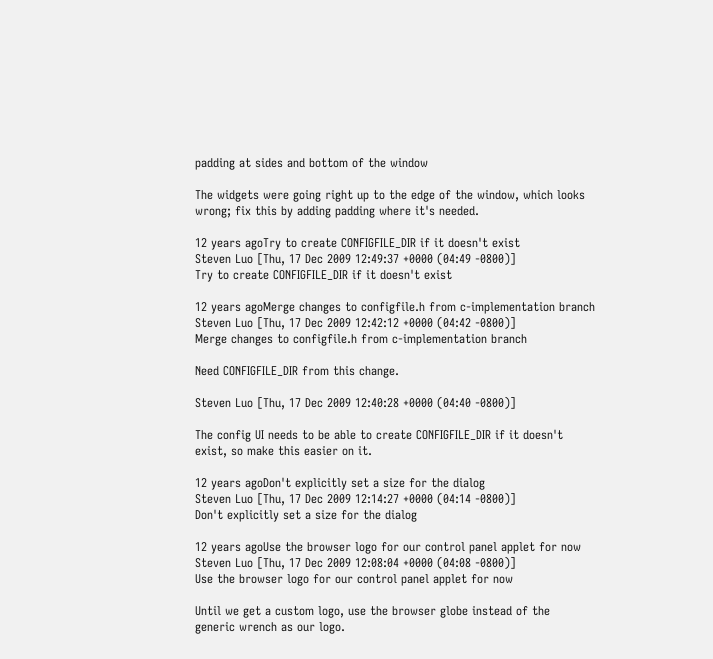padding at sides and bottom of the window

The widgets were going right up to the edge of the window, which looks
wrong; fix this by adding padding where it's needed.

12 years agoTry to create CONFIGFILE_DIR if it doesn't exist
Steven Luo [Thu, 17 Dec 2009 12:49:37 +0000 (04:49 -0800)]
Try to create CONFIGFILE_DIR if it doesn't exist

12 years agoMerge changes to configfile.h from c-implementation branch
Steven Luo [Thu, 17 Dec 2009 12:42:12 +0000 (04:42 -0800)]
Merge changes to configfile.h from c-implementation branch

Need CONFIGFILE_DIR from this change.

Steven Luo [Thu, 17 Dec 2009 12:40:28 +0000 (04:40 -0800)]

The config UI needs to be able to create CONFIGFILE_DIR if it doesn't
exist, so make this easier on it.

12 years agoDon't explicitly set a size for the dialog
Steven Luo [Thu, 17 Dec 2009 12:14:27 +0000 (04:14 -0800)]
Don't explicitly set a size for the dialog

12 years agoUse the browser logo for our control panel applet for now
Steven Luo [Thu, 17 Dec 2009 12:08:04 +0000 (04:08 -0800)]
Use the browser logo for our control panel applet for now

Until we get a custom logo, use the browser globe instead of the
generic wrench as our logo.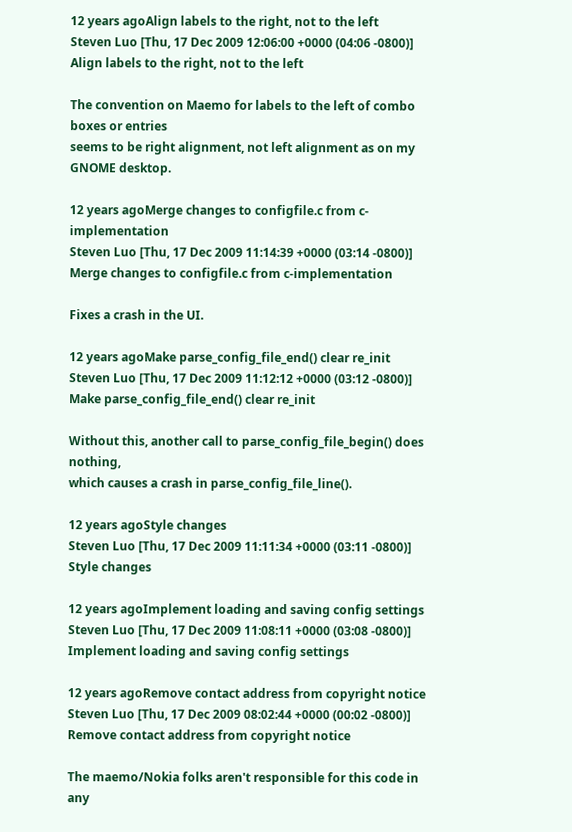12 years agoAlign labels to the right, not to the left
Steven Luo [Thu, 17 Dec 2009 12:06:00 +0000 (04:06 -0800)]
Align labels to the right, not to the left

The convention on Maemo for labels to the left of combo boxes or entries
seems to be right alignment, not left alignment as on my GNOME desktop.

12 years agoMerge changes to configfile.c from c-implementation
Steven Luo [Thu, 17 Dec 2009 11:14:39 +0000 (03:14 -0800)]
Merge changes to configfile.c from c-implementation

Fixes a crash in the UI.

12 years agoMake parse_config_file_end() clear re_init
Steven Luo [Thu, 17 Dec 2009 11:12:12 +0000 (03:12 -0800)]
Make parse_config_file_end() clear re_init

Without this, another call to parse_config_file_begin() does nothing,
which causes a crash in parse_config_file_line().

12 years agoStyle changes
Steven Luo [Thu, 17 Dec 2009 11:11:34 +0000 (03:11 -0800)]
Style changes

12 years agoImplement loading and saving config settings
Steven Luo [Thu, 17 Dec 2009 11:08:11 +0000 (03:08 -0800)]
Implement loading and saving config settings

12 years agoRemove contact address from copyright notice
Steven Luo [Thu, 17 Dec 2009 08:02:44 +0000 (00:02 -0800)]
Remove contact address from copyright notice

The maemo/Nokia folks aren't responsible for this code in any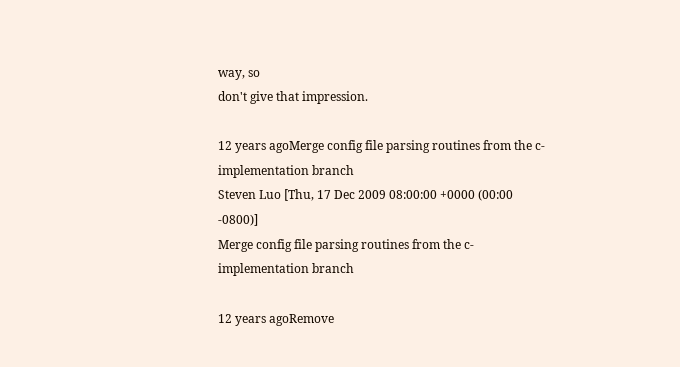way, so
don't give that impression.

12 years agoMerge config file parsing routines from the c-implementation branch
Steven Luo [Thu, 17 Dec 2009 08:00:00 +0000 (00:00 -0800)]
Merge config file parsing routines from the c-implementation branch

12 years agoRemove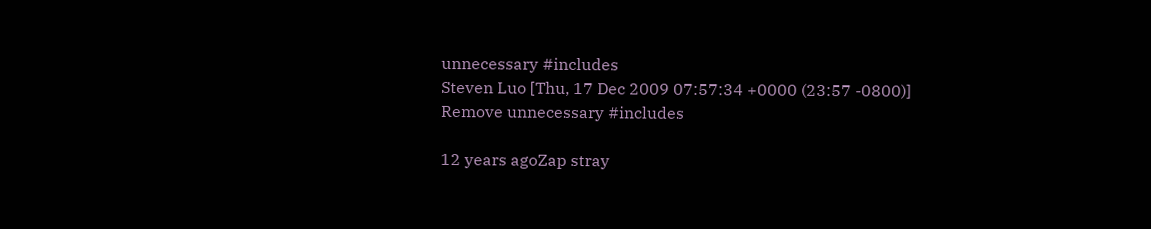unnecessary #includes
Steven Luo [Thu, 17 Dec 2009 07:57:34 +0000 (23:57 -0800)]
Remove unnecessary #includes

12 years agoZap stray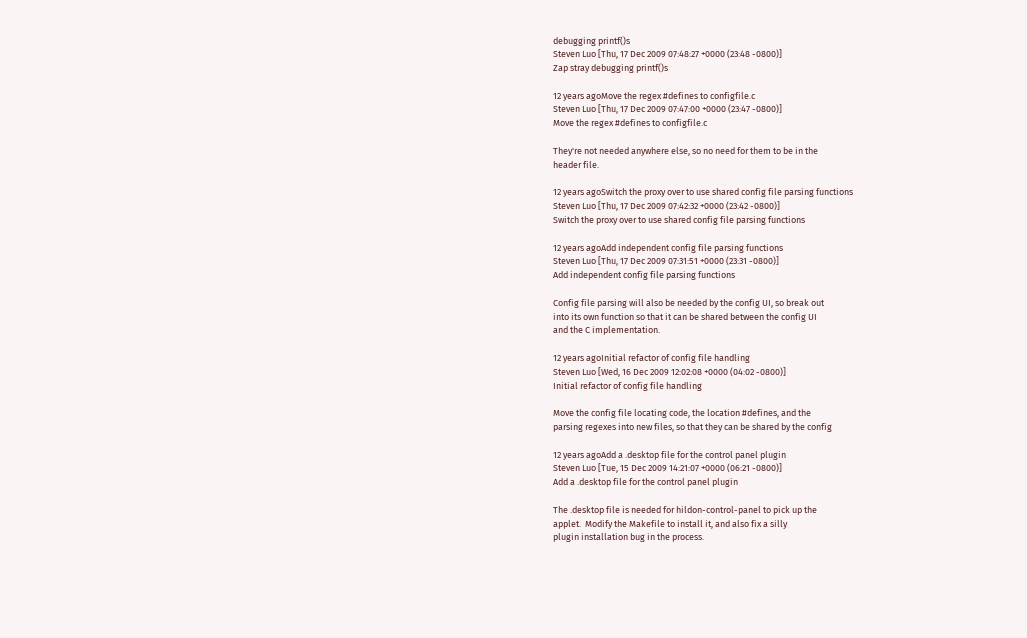debugging printf()s
Steven Luo [Thu, 17 Dec 2009 07:48:27 +0000 (23:48 -0800)]
Zap stray debugging printf()s

12 years agoMove the regex #defines to configfile.c
Steven Luo [Thu, 17 Dec 2009 07:47:00 +0000 (23:47 -0800)]
Move the regex #defines to configfile.c

They're not needed anywhere else, so no need for them to be in the
header file.

12 years agoSwitch the proxy over to use shared config file parsing functions
Steven Luo [Thu, 17 Dec 2009 07:42:32 +0000 (23:42 -0800)]
Switch the proxy over to use shared config file parsing functions

12 years agoAdd independent config file parsing functions
Steven Luo [Thu, 17 Dec 2009 07:31:51 +0000 (23:31 -0800)]
Add independent config file parsing functions

Config file parsing will also be needed by the config UI, so break out
into its own function so that it can be shared between the config UI
and the C implementation.

12 years agoInitial refactor of config file handling
Steven Luo [Wed, 16 Dec 2009 12:02:08 +0000 (04:02 -0800)]
Initial refactor of config file handling

Move the config file locating code, the location #defines, and the
parsing regexes into new files, so that they can be shared by the config

12 years agoAdd a .desktop file for the control panel plugin
Steven Luo [Tue, 15 Dec 2009 14:21:07 +0000 (06:21 -0800)]
Add a .desktop file for the control panel plugin

The .desktop file is needed for hildon-control-panel to pick up the
applet.  Modify the Makefile to install it, and also fix a silly
plugin installation bug in the process.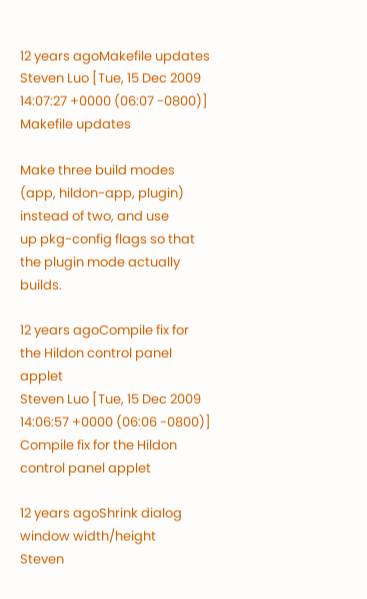12 years agoMakefile updates
Steven Luo [Tue, 15 Dec 2009 14:07:27 +0000 (06:07 -0800)]
Makefile updates

Make three build modes (app, hildon-app, plugin) instead of two, and use
up pkg-config flags so that the plugin mode actually builds.

12 years agoCompile fix for the Hildon control panel applet
Steven Luo [Tue, 15 Dec 2009 14:06:57 +0000 (06:06 -0800)]
Compile fix for the Hildon control panel applet

12 years agoShrink dialog window width/height
Steven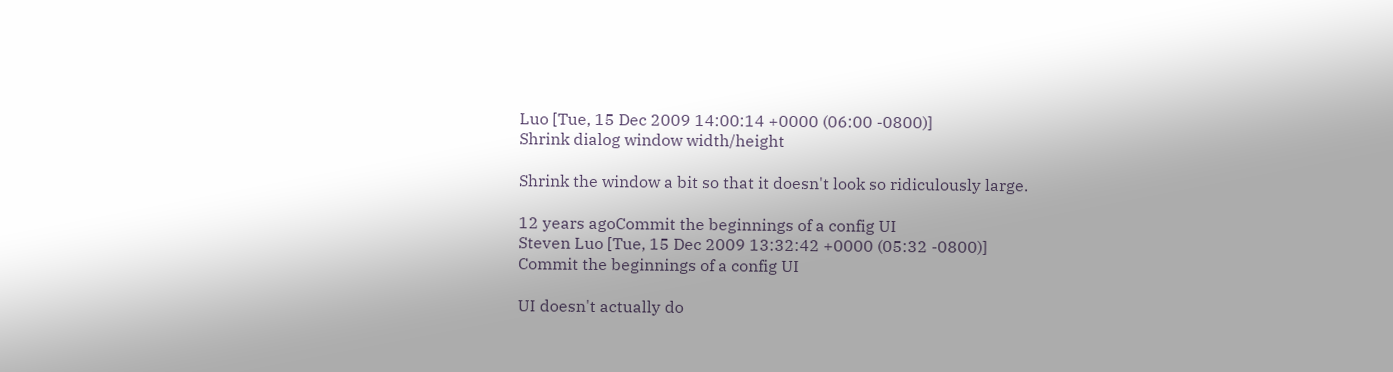Luo [Tue, 15 Dec 2009 14:00:14 +0000 (06:00 -0800)]
Shrink dialog window width/height

Shrink the window a bit so that it doesn't look so ridiculously large.

12 years agoCommit the beginnings of a config UI
Steven Luo [Tue, 15 Dec 2009 13:32:42 +0000 (05:32 -0800)]
Commit the beginnings of a config UI

UI doesn't actually do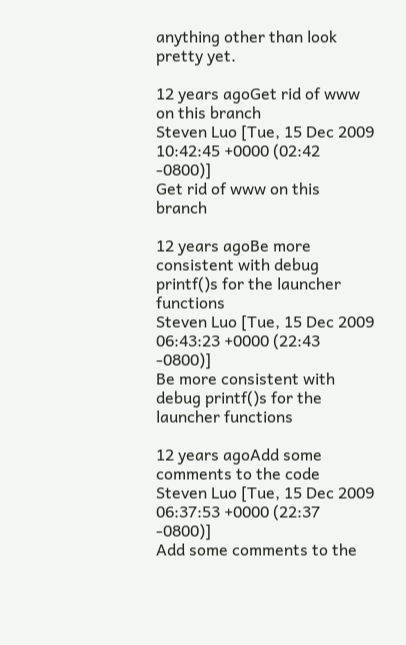anything other than look pretty yet.

12 years agoGet rid of www on this branch
Steven Luo [Tue, 15 Dec 2009 10:42:45 +0000 (02:42 -0800)]
Get rid of www on this branch

12 years agoBe more consistent with debug printf()s for the launcher functions
Steven Luo [Tue, 15 Dec 2009 06:43:23 +0000 (22:43 -0800)]
Be more consistent with debug printf()s for the launcher functions

12 years agoAdd some comments to the code
Steven Luo [Tue, 15 Dec 2009 06:37:53 +0000 (22:37 -0800)]
Add some comments to the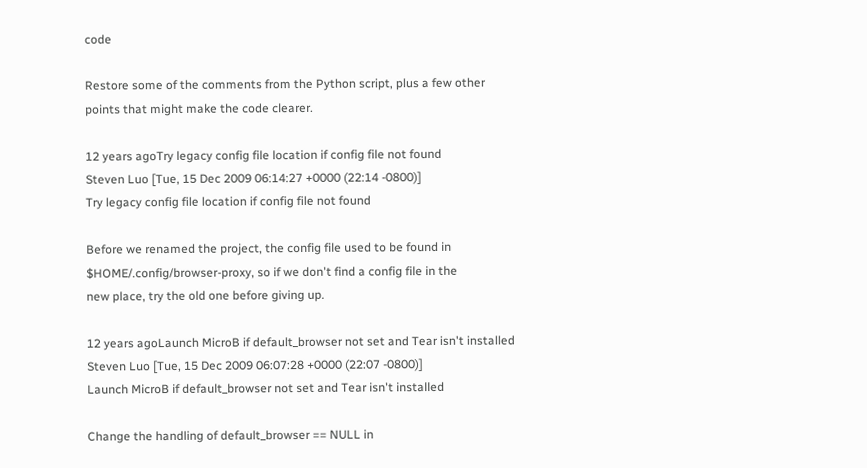code

Restore some of the comments from the Python script, plus a few other
points that might make the code clearer.

12 years agoTry legacy config file location if config file not found
Steven Luo [Tue, 15 Dec 2009 06:14:27 +0000 (22:14 -0800)]
Try legacy config file location if config file not found

Before we renamed the project, the config file used to be found in
$HOME/.config/browser-proxy, so if we don't find a config file in the
new place, try the old one before giving up.

12 years agoLaunch MicroB if default_browser not set and Tear isn't installed
Steven Luo [Tue, 15 Dec 2009 06:07:28 +0000 (22:07 -0800)]
Launch MicroB if default_browser not set and Tear isn't installed

Change the handling of default_browser == NULL in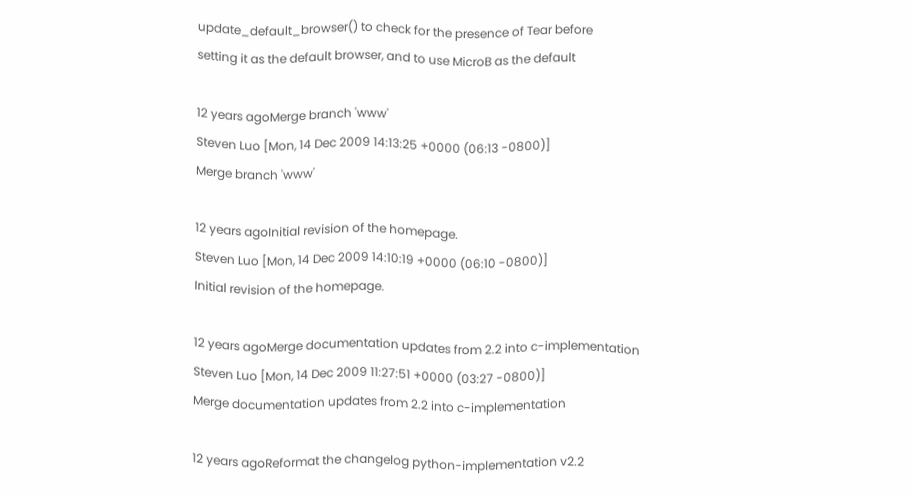update_default_browser() to check for the presence of Tear before
setting it as the default browser, and to use MicroB as the default

12 years agoMerge branch 'www'
Steven Luo [Mon, 14 Dec 2009 14:13:25 +0000 (06:13 -0800)]
Merge branch 'www'

12 years agoInitial revision of the homepage.
Steven Luo [Mon, 14 Dec 2009 14:10:19 +0000 (06:10 -0800)]
Initial revision of the homepage.

12 years agoMerge documentation updates from 2.2 into c-implementation
Steven Luo [Mon, 14 Dec 2009 11:27:51 +0000 (03:27 -0800)]
Merge documentation updates from 2.2 into c-implementation

12 years agoReformat the changelog python-implementation v2.2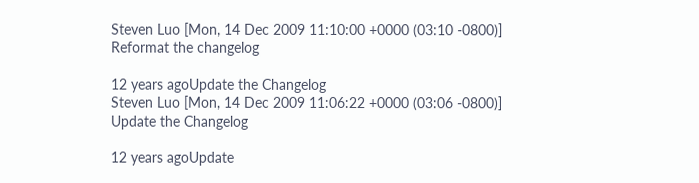Steven Luo [Mon, 14 Dec 2009 11:10:00 +0000 (03:10 -0800)]
Reformat the changelog

12 years agoUpdate the Changelog
Steven Luo [Mon, 14 Dec 2009 11:06:22 +0000 (03:06 -0800)]
Update the Changelog

12 years agoUpdate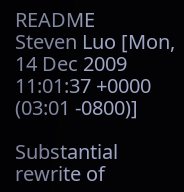README
Steven Luo [Mon, 14 Dec 2009 11:01:37 +0000 (03:01 -0800)]

Substantial rewrite of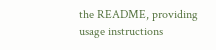the README, providing usage instructions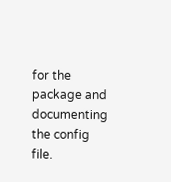for the
package and documenting the config file.